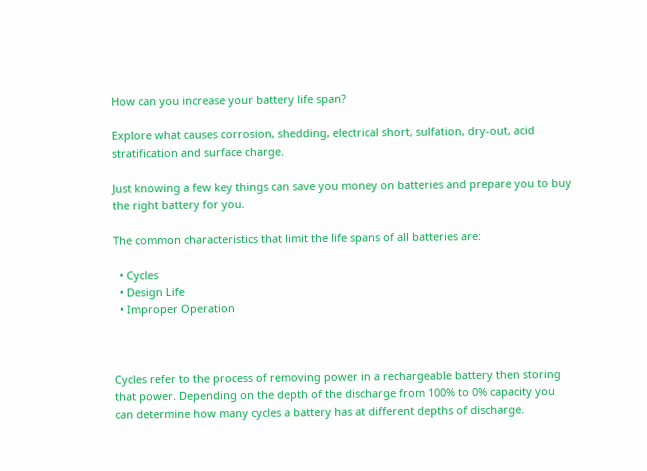How can you increase your battery life span?

Explore what causes corrosion, shedding, electrical short, sulfation, dry-out, acid stratification and surface charge.

Just knowing a few key things can save you money on batteries and prepare you to buy the right battery for you.

The common characteristics that limit the life spans of all batteries are:

  • Cycles
  • Design Life
  • Improper Operation



Cycles refer to the process of removing power in a rechargeable battery then storing that power. Depending on the depth of the discharge from 100% to 0% capacity you can determine how many cycles a battery has at different depths of discharge.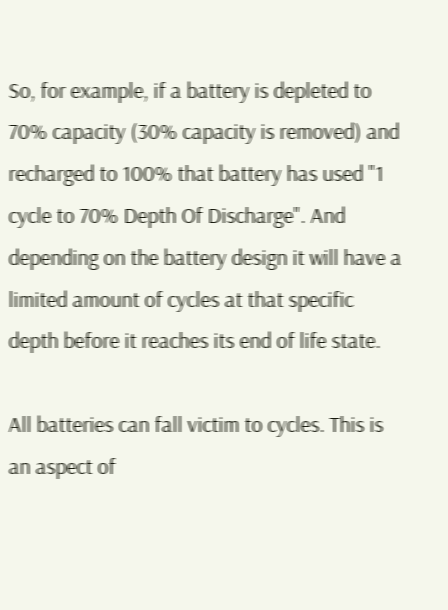So, for example, if a battery is depleted to 70% capacity (30% capacity is removed) and recharged to 100% that battery has used "1 cycle to 70% Depth Of Discharge". And depending on the battery design it will have a limited amount of cycles at that specific depth before it reaches its end of life state.

All batteries can fall victim to cycles. This is an aspect of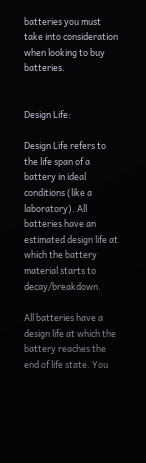batteries you must take into consideration when looking to buy batteries.


Design Life:

Design Life refers to the life span of a battery in ideal conditions (like a laboratory). All batteries have an estimated design life at which the battery material starts to decay/breakdown.

All batteries have a design life at which the battery reaches the end of life state. You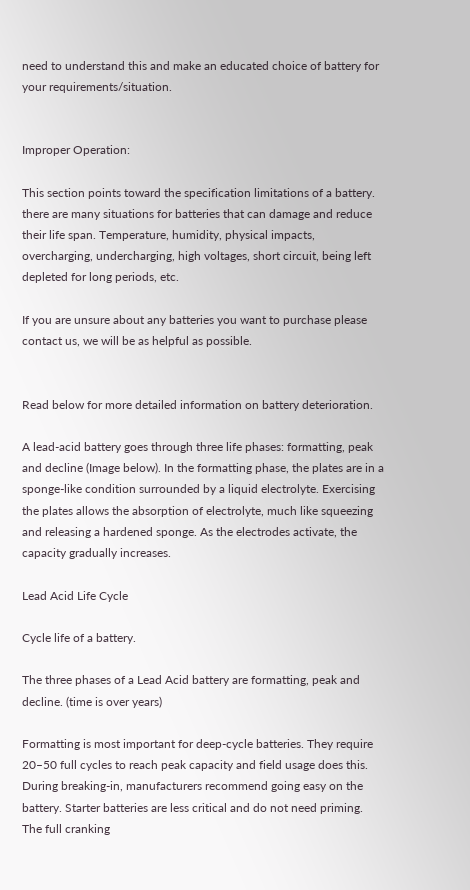need to understand this and make an educated choice of battery for your requirements/situation.


Improper Operation:

This section points toward the specification limitations of a battery. there are many situations for batteries that can damage and reduce their life span. Temperature, humidity, physical impacts, overcharging, undercharging, high voltages, short circuit, being left depleted for long periods, etc.

If you are unsure about any batteries you want to purchase please contact us, we will be as helpful as possible.


Read below for more detailed information on battery deterioration.

A lead-acid battery goes through three life phases: formatting, peak and decline (Image below). In the formatting phase, the plates are in a sponge-like condition surrounded by a liquid electrolyte. Exercising the plates allows the absorption of electrolyte, much like squeezing and releasing a hardened sponge. As the electrodes activate, the capacity gradually increases.

Lead Acid Life Cycle

Cycle life of a battery.

The three phases of a Lead Acid battery are formatting, peak and decline. (time is over years)

Formatting is most important for deep-cycle batteries. They require 20–50 full cycles to reach peak capacity and field usage does this. During breaking-in, manufacturers recommend going easy on the battery. Starter batteries are less critical and do not need priming. The full cranking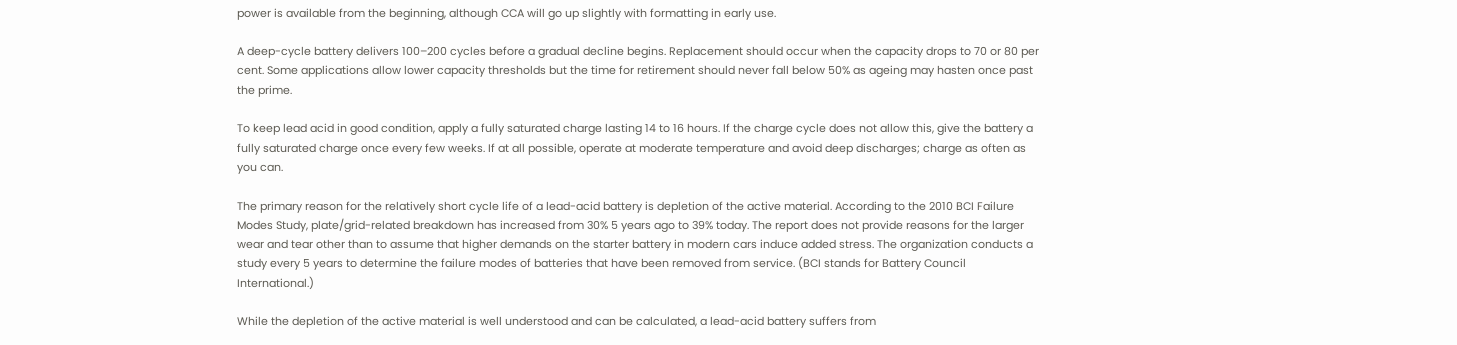power is available from the beginning, although CCA will go up slightly with formatting in early use.

A deep-cycle battery delivers 100–200 cycles before a gradual decline begins. Replacement should occur when the capacity drops to 70 or 80 per cent. Some applications allow lower capacity thresholds but the time for retirement should never fall below 50% as ageing may hasten once past the prime.

To keep lead acid in good condition, apply a fully saturated charge lasting 14 to 16 hours. If the charge cycle does not allow this, give the battery a fully saturated charge once every few weeks. If at all possible, operate at moderate temperature and avoid deep discharges; charge as often as you can.

The primary reason for the relatively short cycle life of a lead-acid battery is depletion of the active material. According to the 2010 BCI Failure Modes Study, plate/grid-related breakdown has increased from 30% 5 years ago to 39% today. The report does not provide reasons for the larger wear and tear other than to assume that higher demands on the starter battery in modern cars induce added stress. The organization conducts a study every 5 years to determine the failure modes of batteries that have been removed from service. (BCI stands for Battery Council International.)

While the depletion of the active material is well understood and can be calculated, a lead-acid battery suffers from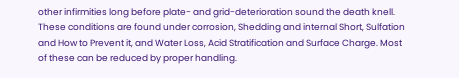other infirmities long before plate- and grid-deterioration sound the death knell. These conditions are found under corrosion, Shedding and internal Short, Sulfation and How to Prevent it, and Water Loss, Acid Stratification and Surface Charge. Most of these can be reduced by proper handling.